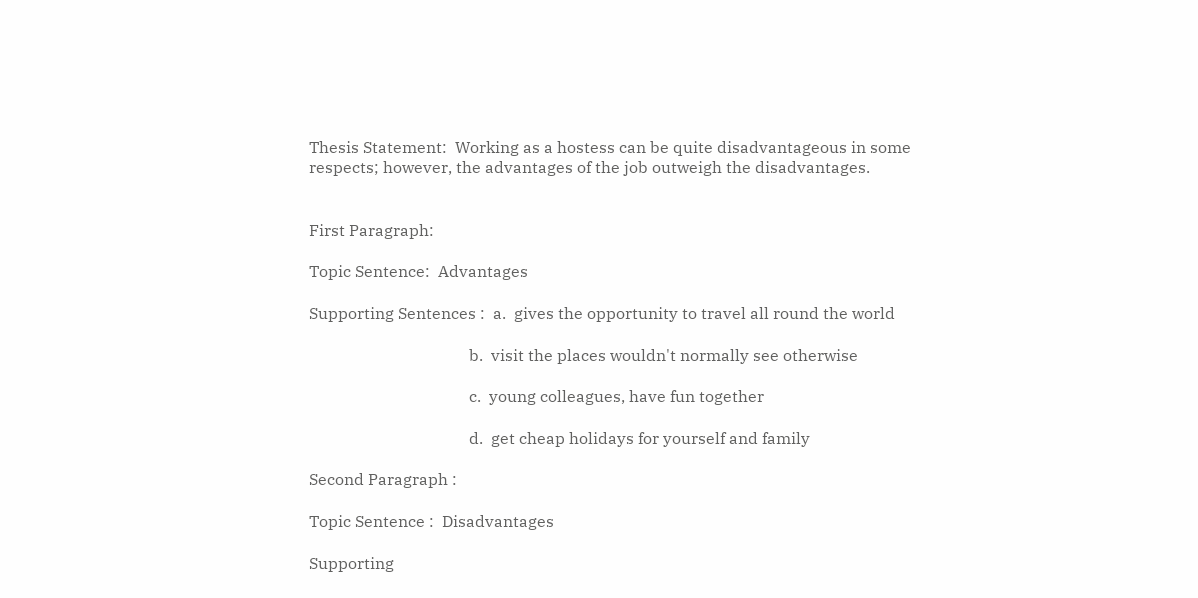Thesis Statement:  Working as a hostess can be quite disadvantageous in some respects; however, the advantages of the job outweigh the disadvantages.


First Paragraph:

Topic Sentence:  Advantages

Supporting Sentences :  a.  gives the opportunity to travel all round the world

                                        b.  visit the places wouldn't normally see otherwise

                                        c.  young colleagues, have fun together

                                        d.  get cheap holidays for yourself and family

Second Paragraph :

Topic Sentence :  Disadvantages

Supporting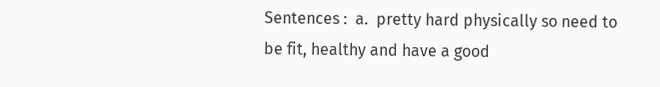Sentences :  a.  pretty hard physically so need to be fit, healthy and have a good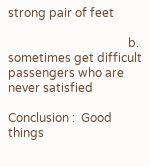strong pair of feet

                                        b.  sometimes get difficult passengers who are never satisfied

Conclusion :  Good things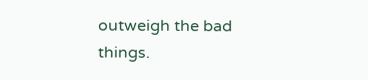outweigh the bad things.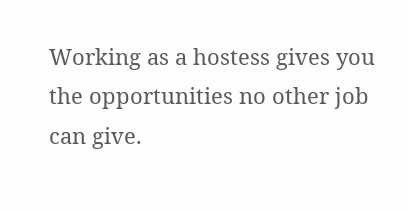Working as a hostess gives you the opportunities no other job can give.